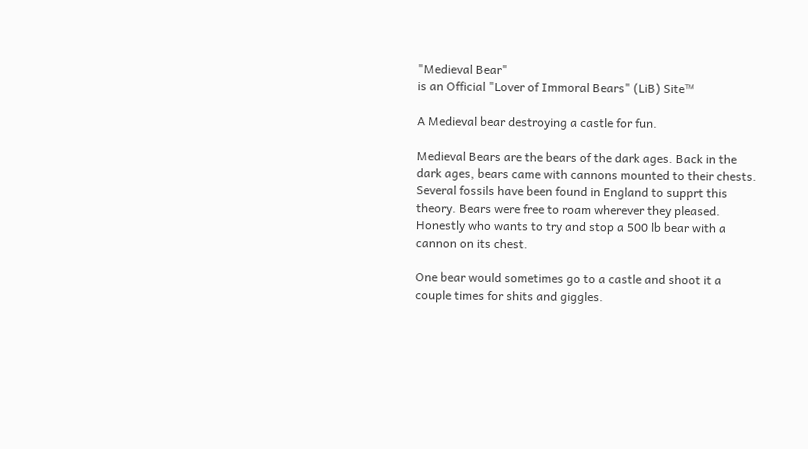"Medieval Bear"
is an Official "Lover of Immoral Bears" (LiB) Site™

A Medieval bear destroying a castle for fun.

Medieval Bears are the bears of the dark ages. Back in the dark ages, bears came with cannons mounted to their chests. Several fossils have been found in England to supprt this theory. Bears were free to roam wherever they pleased. Honestly who wants to try and stop a 500 lb bear with a cannon on its chest.

One bear would sometimes go to a castle and shoot it a couple times for shits and giggles.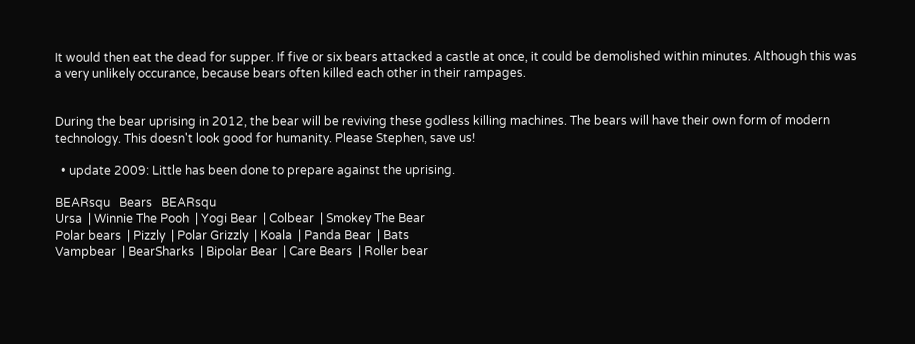It would then eat the dead for supper. If five or six bears attacked a castle at once, it could be demolished within minutes. Although this was a very unlikely occurance, because bears often killed each other in their rampages.


During the bear uprising in 2012, the bear will be reviving these godless killing machines. The bears will have their own form of modern technology. This doesn't look good for humanity. Please Stephen, save us!

  • update 2009: Little has been done to prepare against the uprising.

BEARsqu   Bears   BEARsqu
Ursa  | Winnie The Pooh  | Yogi Bear  | Colbear  | Smokey The Bear
Polar bears  | Pizzly  | Polar Grizzly  | Koala  | Panda Bear  | Bats
Vampbear  | BearSharks  | Bipolar Bear  | Care Bears  | Roller bear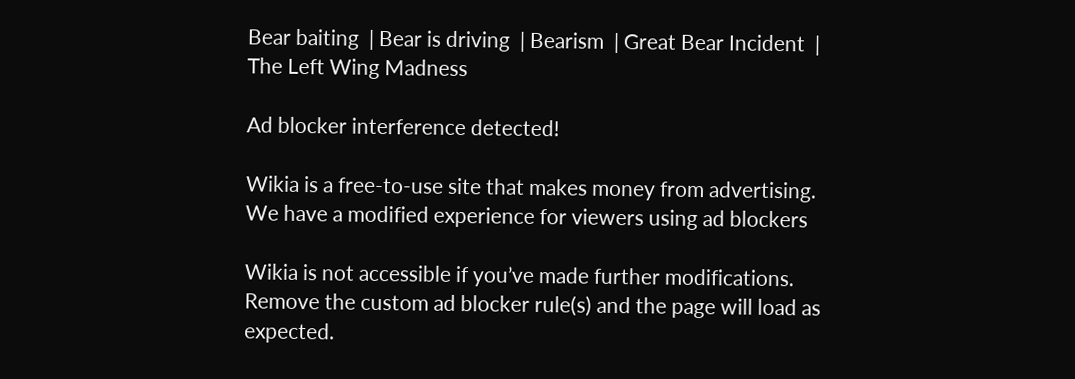Bear baiting  | Bear is driving  | Bearism  | Great Bear Incident  | The Left Wing Madness

Ad blocker interference detected!

Wikia is a free-to-use site that makes money from advertising. We have a modified experience for viewers using ad blockers

Wikia is not accessible if you’ve made further modifications. Remove the custom ad blocker rule(s) and the page will load as expected.